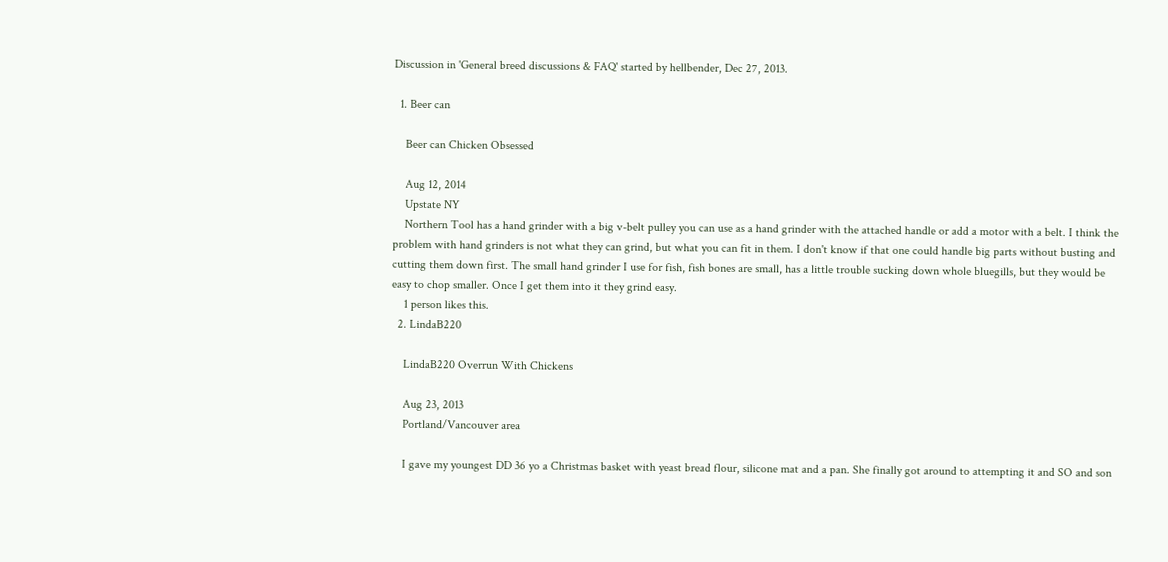Discussion in 'General breed discussions & FAQ' started by hellbender, Dec 27, 2013.

  1. Beer can

    Beer can Chicken Obsessed

    Aug 12, 2014
    Upstate NY
    Northern Tool has a hand grinder with a big v-belt pulley you can use as a hand grinder with the attached handle or add a motor with a belt. I think the problem with hand grinders is not what they can grind, but what you can fit in them. I don't know if that one could handle big parts without busting and cutting them down first. The small hand grinder I use for fish, fish bones are small, has a little trouble sucking down whole bluegills, but they would be easy to chop smaller. Once I get them into it they grind easy.
    1 person likes this.
  2. LindaB220

    LindaB220 Overrun With Chickens

    Aug 23, 2013
    Portland/Vancouver area

    I gave my youngest DD 36 yo a Christmas basket with yeast bread flour, silicone mat and a pan. She finally got around to attempting it and SO and son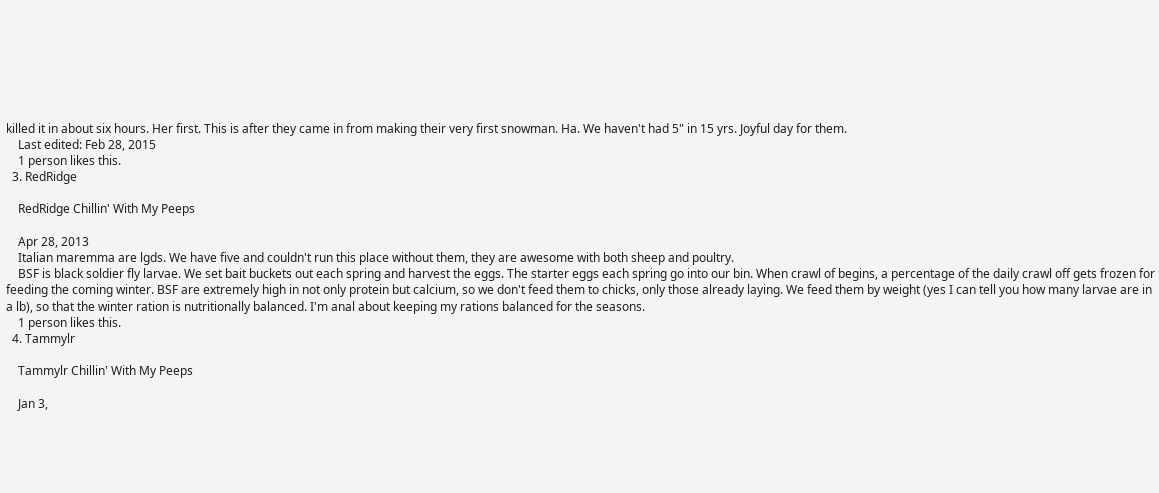killed it in about six hours. Her first. This is after they came in from making their very first snowman. Ha. We haven't had 5" in 15 yrs. Joyful day for them.
    Last edited: Feb 28, 2015
    1 person likes this.
  3. RedRidge

    RedRidge Chillin' With My Peeps

    Apr 28, 2013
    Italian maremma are lgds. We have five and couldn't run this place without them, they are awesome with both sheep and poultry.
    BSF is black soldier fly larvae. We set bait buckets out each spring and harvest the eggs. The starter eggs each spring go into our bin. When crawl of begins, a percentage of the daily crawl off gets frozen for feeding the coming winter. BSF are extremely high in not only protein but calcium, so we don't feed them to chicks, only those already laying. We feed them by weight (yes I can tell you how many larvae are in a lb), so that the winter ration is nutritionally balanced. I'm anal about keeping my rations balanced for the seasons.
    1 person likes this.
  4. Tammylr

    Tammylr Chillin' With My Peeps

    Jan 3,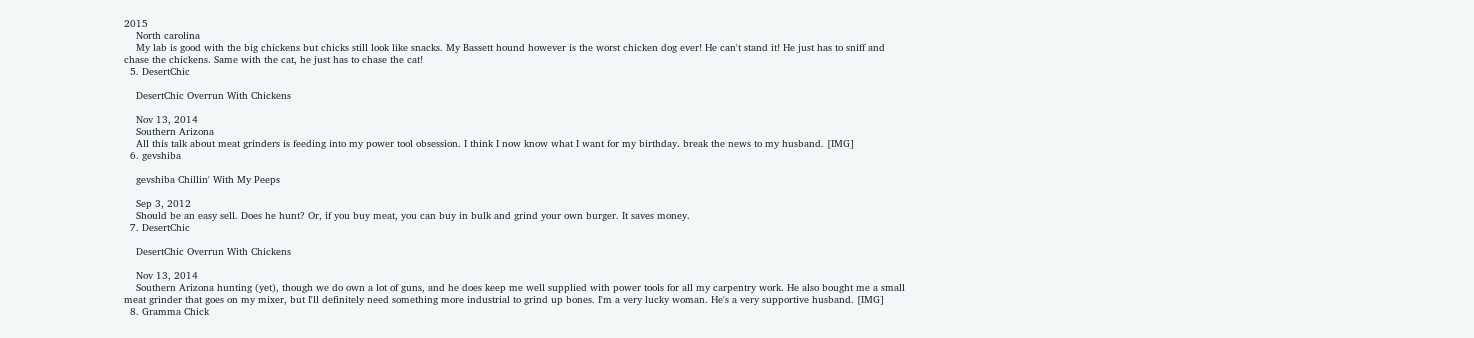2015
    North carolina
    My lab is good with the big chickens but chicks still look like snacks. My Bassett hound however is the worst chicken dog ever! He can't stand it! He just has to sniff and chase the chickens. Same with the cat, he just has to chase the cat!
  5. DesertChic

    DesertChic Overrun With Chickens

    Nov 13, 2014
    Southern Arizona
    All this talk about meat grinders is feeding into my power tool obsession. I think I now know what I want for my birthday. break the news to my husband. [IMG]
  6. gevshiba

    gevshiba Chillin' With My Peeps

    Sep 3, 2012
    Should be an easy sell. Does he hunt? Or, if you buy meat, you can buy in bulk and grind your own burger. It saves money.
  7. DesertChic

    DesertChic Overrun With Chickens

    Nov 13, 2014
    Southern Arizona hunting (yet), though we do own a lot of guns, and he does keep me well supplied with power tools for all my carpentry work. He also bought me a small meat grinder that goes on my mixer, but I'll definitely need something more industrial to grind up bones. I'm a very lucky woman. He's a very supportive husband. [IMG]
  8. Gramma Chick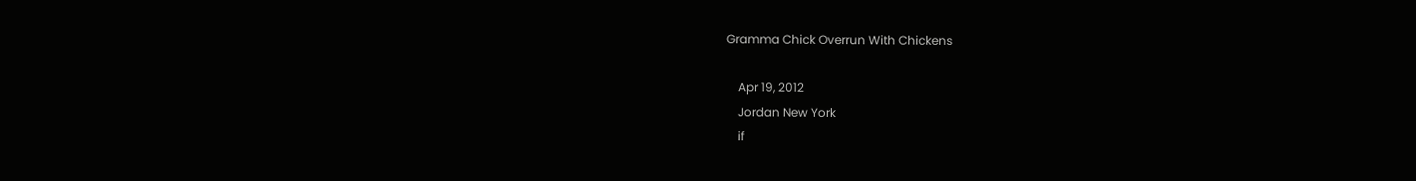Gramma Chick Overrun With Chickens

    Apr 19, 2012
    Jordan New York
    if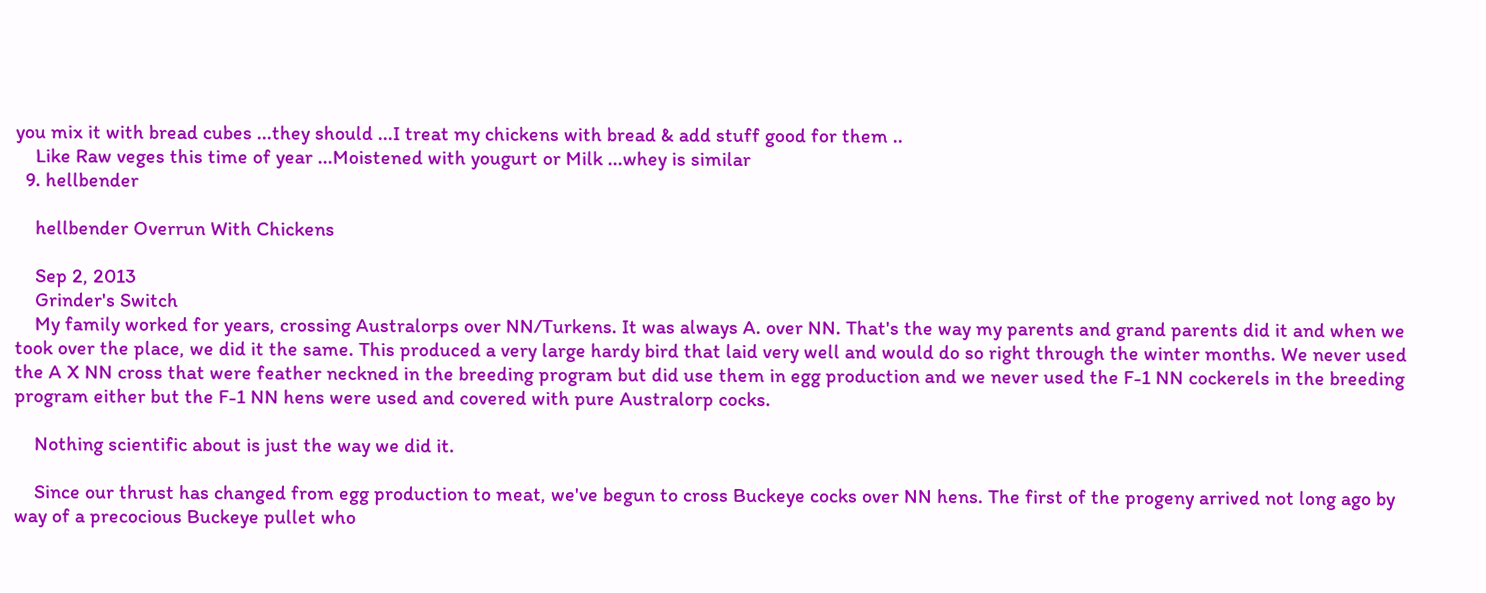you mix it with bread cubes ...they should ...I treat my chickens with bread & add stuff good for them ..
    Like Raw veges this time of year ...Moistened with yougurt or Milk ...whey is similar
  9. hellbender

    hellbender Overrun With Chickens

    Sep 2, 2013
    Grinder's Switch
    My family worked for years, crossing Australorps over NN/Turkens. It was always A. over NN. That's the way my parents and grand parents did it and when we took over the place, we did it the same. This produced a very large hardy bird that laid very well and would do so right through the winter months. We never used the A X NN cross that were feather neckned in the breeding program but did use them in egg production and we never used the F-1 NN cockerels in the breeding program either but the F-1 NN hens were used and covered with pure Australorp cocks.

    Nothing scientific about is just the way we did it.

    Since our thrust has changed from egg production to meat, we've begun to cross Buckeye cocks over NN hens. The first of the progeny arrived not long ago by way of a precocious Buckeye pullet who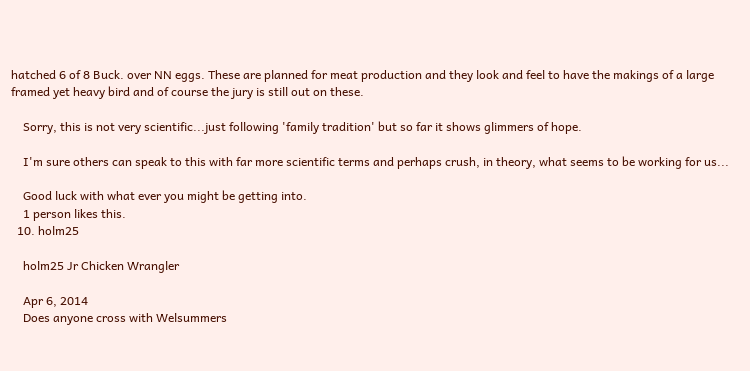hatched 6 of 8 Buck. over NN eggs. These are planned for meat production and they look and feel to have the makings of a large framed yet heavy bird and of course the jury is still out on these.

    Sorry, this is not very scientific...just following 'family tradition' but so far it shows glimmers of hope.

    I'm sure others can speak to this with far more scientific terms and perhaps crush, in theory, what seems to be working for us...

    Good luck with what ever you might be getting into.
    1 person likes this.
  10. holm25

    holm25 Jr Chicken Wrangler

    Apr 6, 2014
    Does anyone cross with Welsummers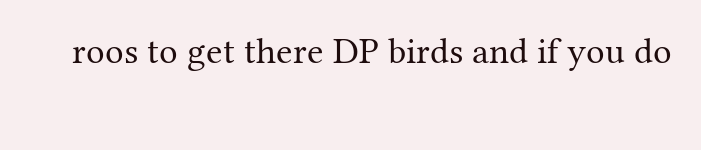roos to get there DP birds and if you do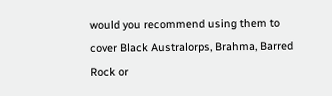would you recommend using them to cover Black Australorps, Brahma, Barred Rock or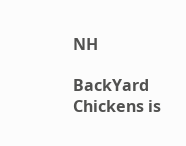NH

BackYard Chickens is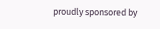proudly sponsored by